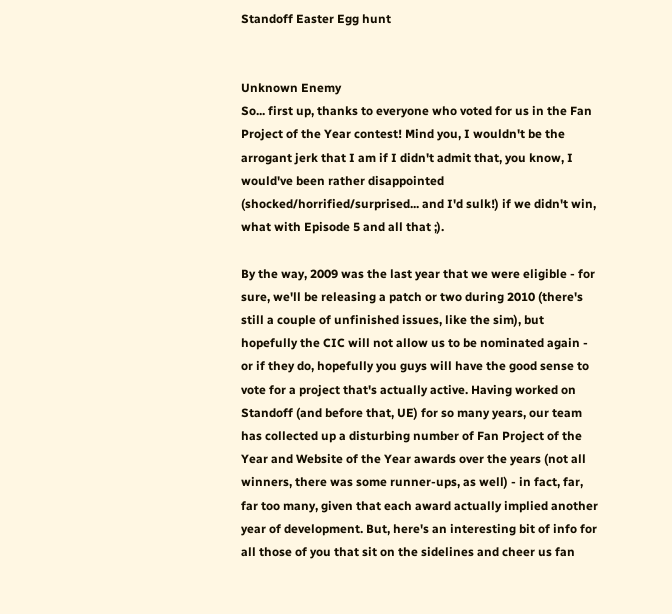Standoff Easter Egg hunt


Unknown Enemy
So... first up, thanks to everyone who voted for us in the Fan Project of the Year contest! Mind you, I wouldn't be the arrogant jerk that I am if I didn't admit that, you know, I would've been rather disappointed (shocked/horrified/surprised... and I'd sulk!) if we didn't win, what with Episode 5 and all that ;).

By the way, 2009 was the last year that we were eligible - for sure, we'll be releasing a patch or two during 2010 (there's still a couple of unfinished issues, like the sim), but hopefully the CIC will not allow us to be nominated again - or if they do, hopefully you guys will have the good sense to vote for a project that's actually active. Having worked on Standoff (and before that, UE) for so many years, our team has collected up a disturbing number of Fan Project of the Year and Website of the Year awards over the years (not all winners, there was some runner-ups, as well) - in fact, far, far too many, given that each award actually implied another year of development. But, here's an interesting bit of info for all those of you that sit on the sidelines and cheer us fan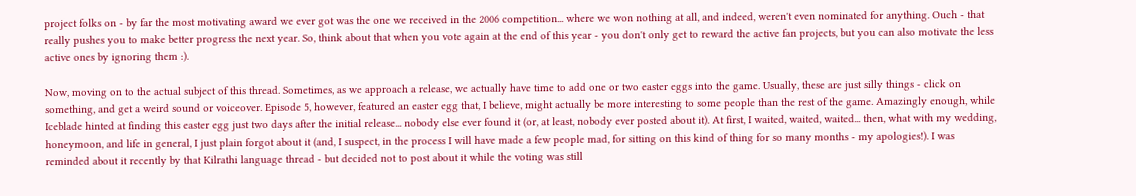project folks on - by far the most motivating award we ever got was the one we received in the 2006 competition... where we won nothing at all, and indeed, weren't even nominated for anything. Ouch - that really pushes you to make better progress the next year. So, think about that when you vote again at the end of this year - you don't only get to reward the active fan projects, but you can also motivate the less active ones by ignoring them :).

Now, moving on to the actual subject of this thread. Sometimes, as we approach a release, we actually have time to add one or two easter eggs into the game. Usually, these are just silly things - click on something, and get a weird sound or voiceover. Episode 5, however, featured an easter egg that, I believe, might actually be more interesting to some people than the rest of the game. Amazingly enough, while Iceblade hinted at finding this easter egg just two days after the initial release... nobody else ever found it (or, at least, nobody ever posted about it). At first, I waited, waited, waited... then, what with my wedding, honeymoon, and life in general, I just plain forgot about it (and, I suspect, in the process I will have made a few people mad, for sitting on this kind of thing for so many months - my apologies!). I was reminded about it recently by that Kilrathi language thread - but decided not to post about it while the voting was still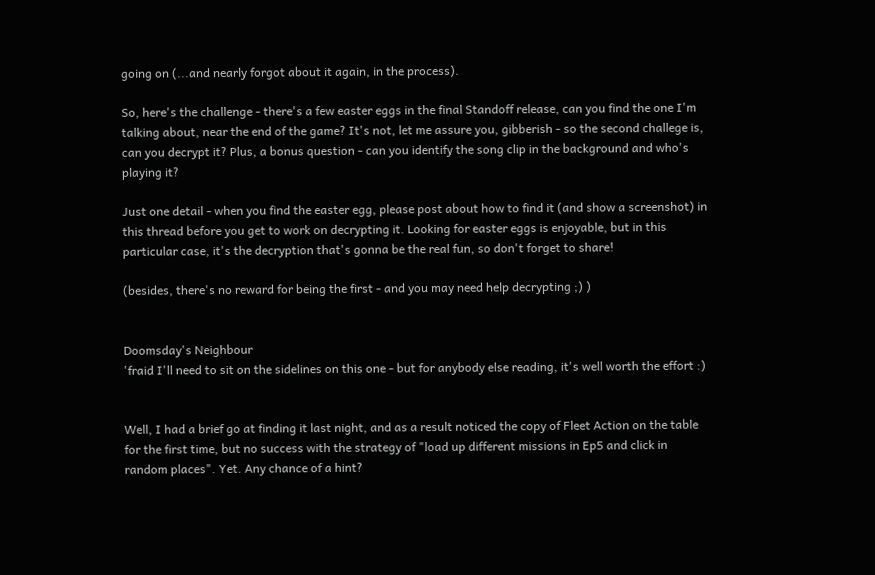going on (...and nearly forgot about it again, in the process).

So, here's the challenge - there's a few easter eggs in the final Standoff release, can you find the one I'm talking about, near the end of the game? It's not, let me assure you, gibberish - so the second challege is, can you decrypt it? Plus, a bonus question - can you identify the song clip in the background and who's playing it?

Just one detail - when you find the easter egg, please post about how to find it (and show a screenshot) in this thread before you get to work on decrypting it. Looking for easter eggs is enjoyable, but in this particular case, it's the decryption that's gonna be the real fun, so don't forget to share!

(besides, there's no reward for being the first - and you may need help decrypting ;) )


Doomsday's Neighbour
'fraid I'll need to sit on the sidelines on this one - but for anybody else reading, it's well worth the effort :)


Well, I had a brief go at finding it last night, and as a result noticed the copy of Fleet Action on the table for the first time, but no success with the strategy of "load up different missions in Ep5 and click in random places". Yet. Any chance of a hint?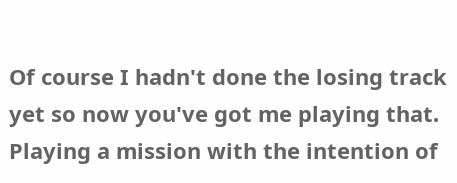Of course I hadn't done the losing track yet so now you've got me playing that. Playing a mission with the intention of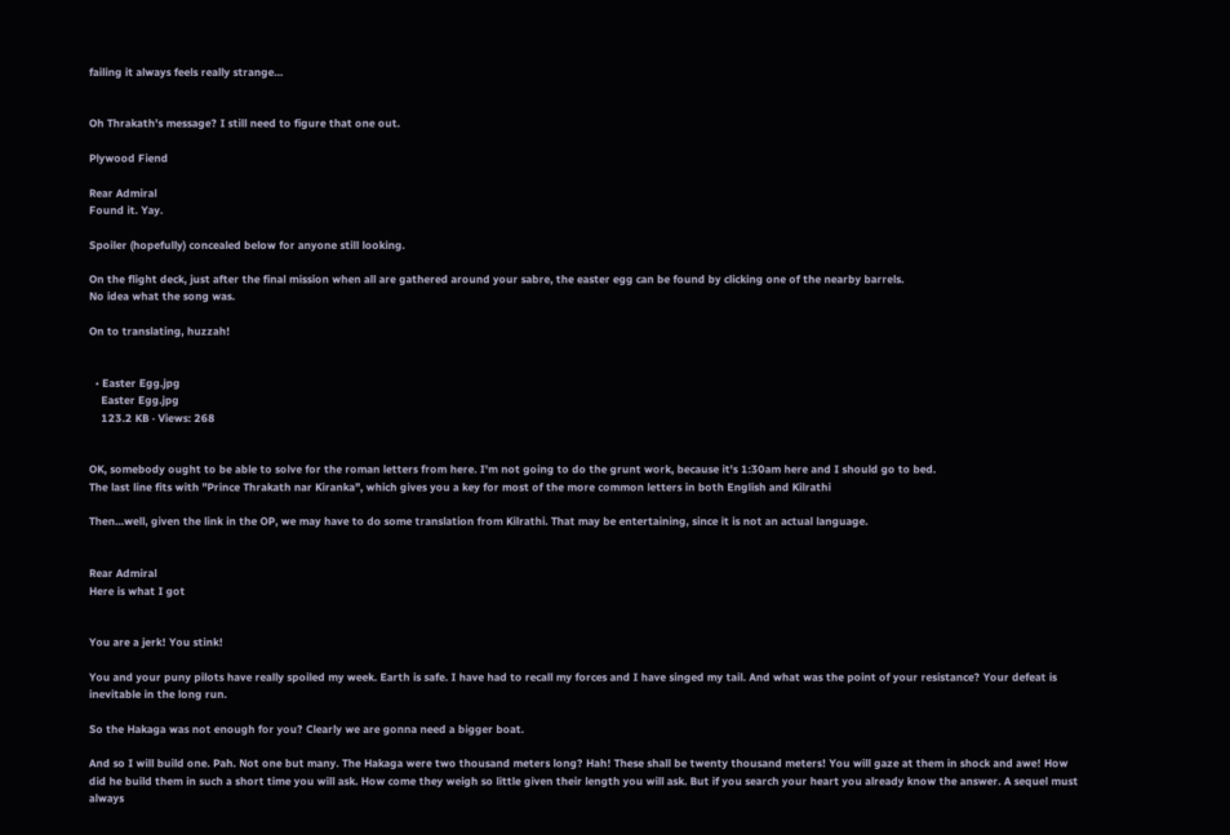failing it always feels really strange...


Oh Thrakath's message? I still need to figure that one out.

Plywood Fiend

Rear Admiral
Found it. Yay.

Spoiler (hopefully) concealed below for anyone still looking.

On the flight deck, just after the final mission when all are gathered around your sabre, the easter egg can be found by clicking one of the nearby barrels.
No idea what the song was.

On to translating, huzzah!


  • Easter Egg.jpg
    Easter Egg.jpg
    123.2 KB · Views: 268


OK, somebody ought to be able to solve for the roman letters from here. I'm not going to do the grunt work, because it's 1:30am here and I should go to bed.
The last line fits with "Prince Thrakath nar Kiranka", which gives you a key for most of the more common letters in both English and Kilrathi

Then...well, given the link in the OP, we may have to do some translation from Kilrathi. That may be entertaining, since it is not an actual language.


Rear Admiral
Here is what I got


You are a jerk! You stink!

You and your puny pilots have really spoiled my week. Earth is safe. I have had to recall my forces and I have singed my tail. And what was the point of your resistance? Your defeat is inevitable in the long run.

So the Hakaga was not enough for you? Clearly we are gonna need a bigger boat.

And so I will build one. Pah. Not one but many. The Hakaga were two thousand meters long? Hah! These shall be twenty thousand meters! You will gaze at them in shock and awe! How did he build them in such a short time you will ask. How come they weigh so little given their length you will ask. But if you search your heart you already know the answer. A sequel must always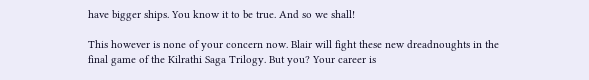have bigger ships. You know it to be true. And so we shall!

This however is none of your concern now. Blair will fight these new dreadnoughts in the final game of the Kilrathi Saga Trilogy. But you? Your career is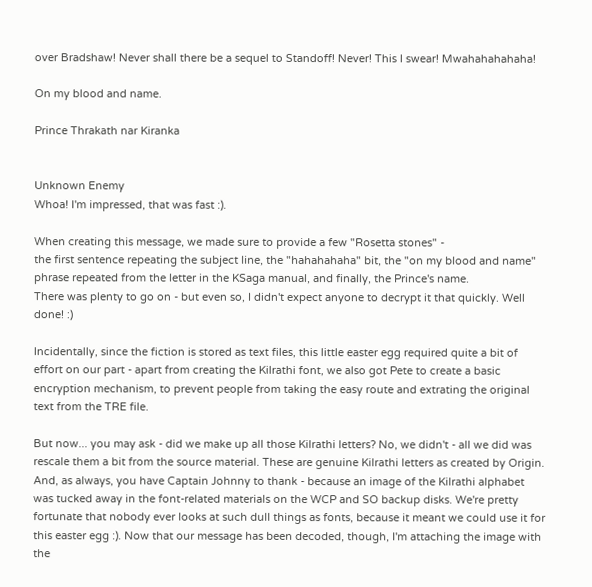over Bradshaw! Never shall there be a sequel to Standoff! Never! This I swear! Mwahahahahaha!

On my blood and name.

Prince Thrakath nar Kiranka


Unknown Enemy
Whoa! I'm impressed, that was fast :).

When creating this message, we made sure to provide a few "Rosetta stones" -
the first sentence repeating the subject line, the "hahahahaha" bit, the "on my blood and name" phrase repeated from the letter in the KSaga manual, and finally, the Prince's name.
There was plenty to go on - but even so, I didn't expect anyone to decrypt it that quickly. Well done! :)

Incidentally, since the fiction is stored as text files, this little easter egg required quite a bit of effort on our part - apart from creating the Kilrathi font, we also got Pete to create a basic encryption mechanism, to prevent people from taking the easy route and extrating the original text from the TRE file.

But now... you may ask - did we make up all those Kilrathi letters? No, we didn't - all we did was rescale them a bit from the source material. These are genuine Kilrathi letters as created by Origin. And, as always, you have Captain Johnny to thank - because an image of the Kilrathi alphabet was tucked away in the font-related materials on the WCP and SO backup disks. We're pretty fortunate that nobody ever looks at such dull things as fonts, because it meant we could use it for this easter egg :). Now that our message has been decoded, though, I'm attaching the image with the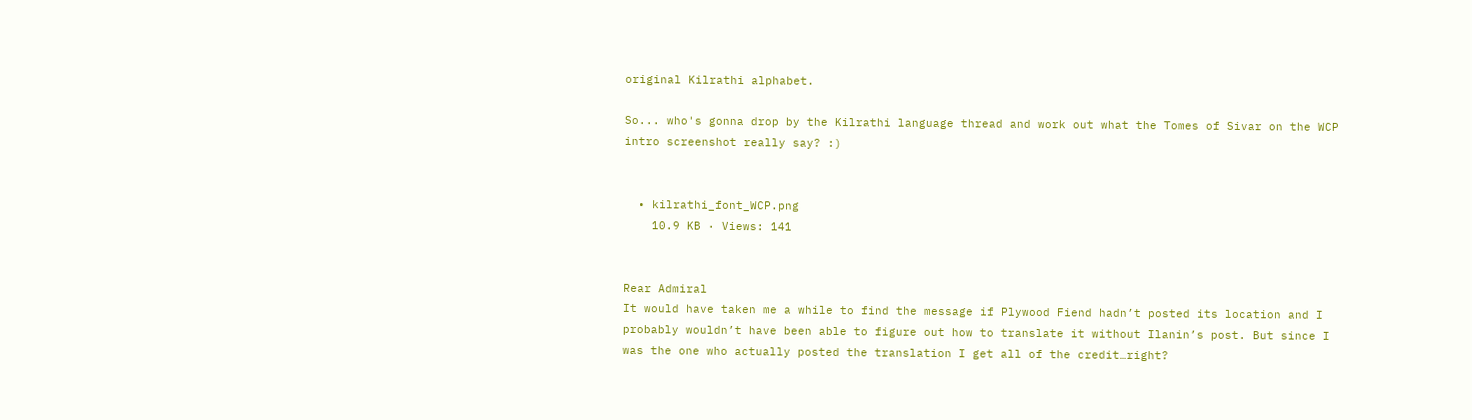original Kilrathi alphabet.

So... who's gonna drop by the Kilrathi language thread and work out what the Tomes of Sivar on the WCP intro screenshot really say? :)


  • kilrathi_font_WCP.png
    10.9 KB · Views: 141


Rear Admiral
It would have taken me a while to find the message if Plywood Fiend hadn’t posted its location and I probably wouldn’t have been able to figure out how to translate it without Ilanin’s post. But since I was the one who actually posted the translation I get all of the credit…right?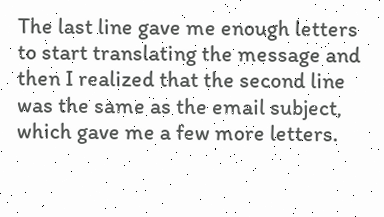The last line gave me enough letters to start translating the message and then I realized that the second line was the same as the email subject, which gave me a few more letters.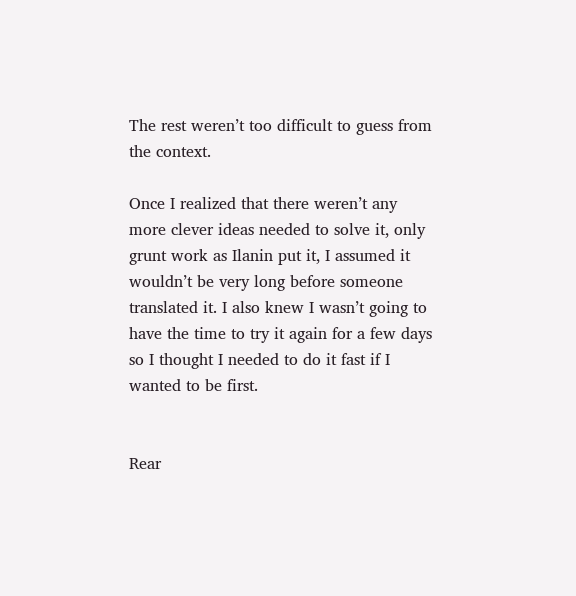The rest weren’t too difficult to guess from the context.

Once I realized that there weren’t any more clever ideas needed to solve it, only grunt work as Ilanin put it, I assumed it wouldn’t be very long before someone translated it. I also knew I wasn’t going to have the time to try it again for a few days so I thought I needed to do it fast if I wanted to be first.


Rear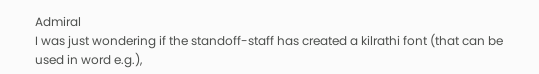Admiral
I was just wondering if the standoff-staff has created a kilrathi font (that can be used in word e.g.),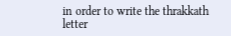in order to write the thrakkath letter